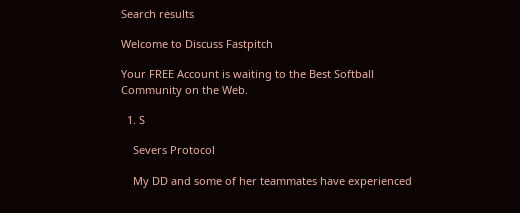Search results

Welcome to Discuss Fastpitch

Your FREE Account is waiting to the Best Softball Community on the Web.

  1. S

    Severs Protocol

    My DD and some of her teammates have experienced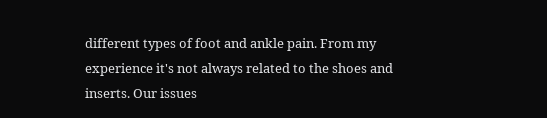different types of foot and ankle pain. From my experience it's not always related to the shoes and inserts. Our issues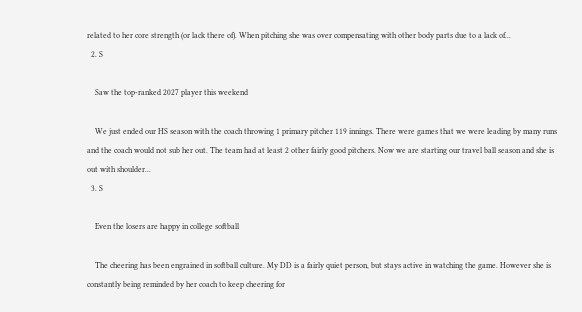related to her core strength (or lack there of). When pitching she was over compensating with other body parts due to a lack of...
  2. S

    Saw the top-ranked 2027 player this weekend

    We just ended our HS season with the coach throwing 1 primary pitcher 119 innings. There were games that we were leading by many runs and the coach would not sub her out. The team had at least 2 other fairly good pitchers. Now we are starting our travel ball season and she is out with shoulder...
  3. S

    Even the losers are happy in college softball

    The cheering has been engrained in softball culture. My DD is a fairly quiet person, but stays active in watching the game. However she is constantly being reminded by her coach to keep cheering for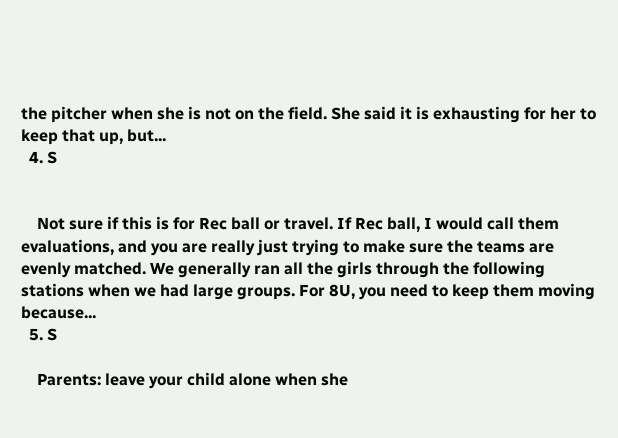the pitcher when she is not on the field. She said it is exhausting for her to keep that up, but...
  4. S


    Not sure if this is for Rec ball or travel. If Rec ball, I would call them evaluations, and you are really just trying to make sure the teams are evenly matched. We generally ran all the girls through the following stations when we had large groups. For 8U, you need to keep them moving because...
  5. S

    Parents: leave your child alone when she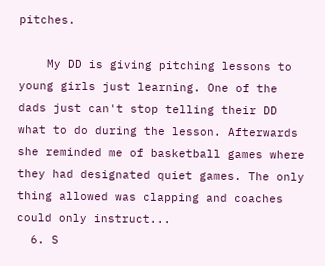pitches.

    My DD is giving pitching lessons to young girls just learning. One of the dads just can't stop telling their DD what to do during the lesson. Afterwards she reminded me of basketball games where they had designated quiet games. The only thing allowed was clapping and coaches could only instruct...
  6. S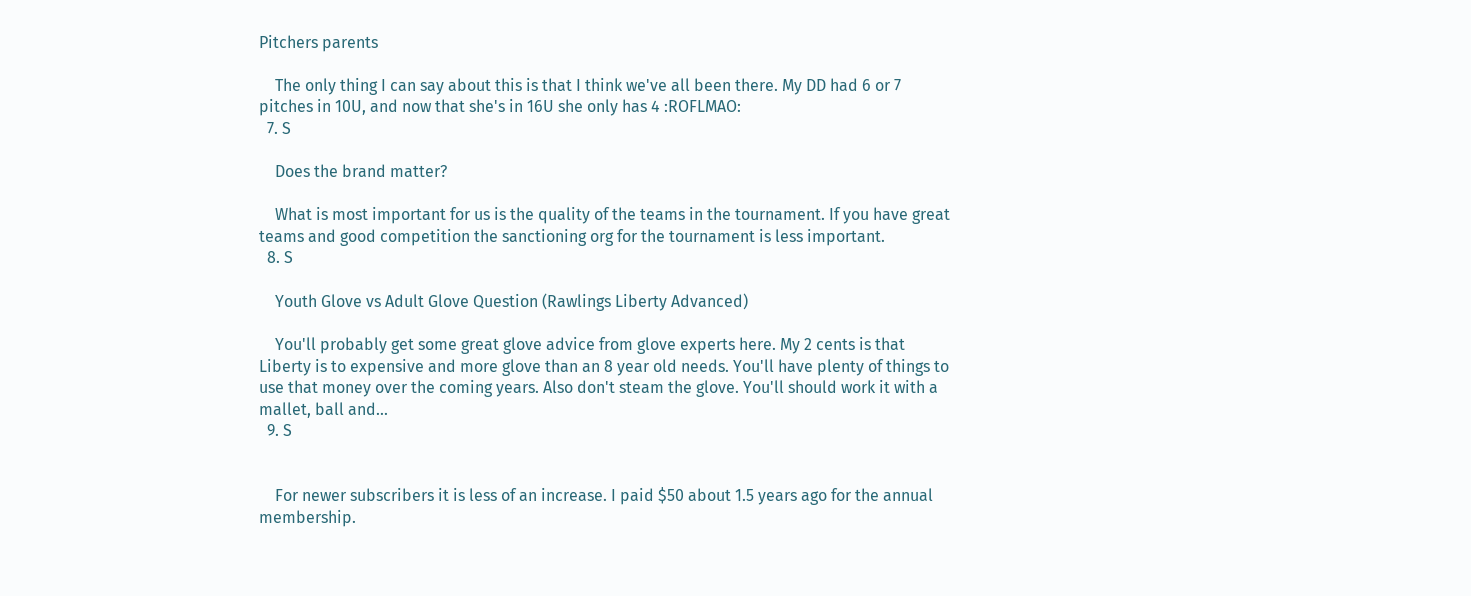Pitchers parents

    The only thing I can say about this is that I think we've all been there. My DD had 6 or 7 pitches in 10U, and now that she's in 16U she only has 4 :ROFLMAO:
  7. S

    Does the brand matter?

    What is most important for us is the quality of the teams in the tournament. If you have great teams and good competition the sanctioning org for the tournament is less important.
  8. S

    Youth Glove vs Adult Glove Question (Rawlings Liberty Advanced)

    You'll probably get some great glove advice from glove experts here. My 2 cents is that Liberty is to expensive and more glove than an 8 year old needs. You'll have plenty of things to use that money over the coming years. Also don't steam the glove. You'll should work it with a mallet, ball and...
  9. S


    For newer subscribers it is less of an increase. I paid $50 about 1.5 years ago for the annual membership.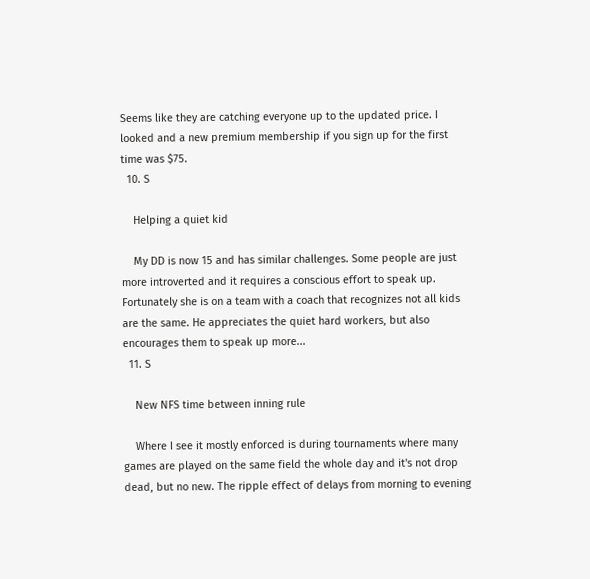Seems like they are catching everyone up to the updated price. I looked and a new premium membership if you sign up for the first time was $75.
  10. S

    Helping a quiet kid

    My DD is now 15 and has similar challenges. Some people are just more introverted and it requires a conscious effort to speak up. Fortunately she is on a team with a coach that recognizes not all kids are the same. He appreciates the quiet hard workers, but also encourages them to speak up more...
  11. S

    New NFS time between inning rule

    Where I see it mostly enforced is during tournaments where many games are played on the same field the whole day and it's not drop dead, but no new. The ripple effect of delays from morning to evening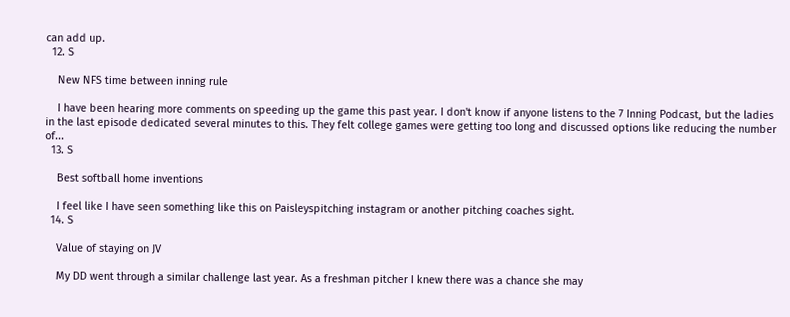can add up.
  12. S

    New NFS time between inning rule

    I have been hearing more comments on speeding up the game this past year. I don't know if anyone listens to the 7 Inning Podcast, but the ladies in the last episode dedicated several minutes to this. They felt college games were getting too long and discussed options like reducing the number of...
  13. S

    Best softball home inventions

    I feel like I have seen something like this on Paisleyspitching instagram or another pitching coaches sight.
  14. S

    Value of staying on JV

    My DD went through a similar challenge last year. As a freshman pitcher I knew there was a chance she may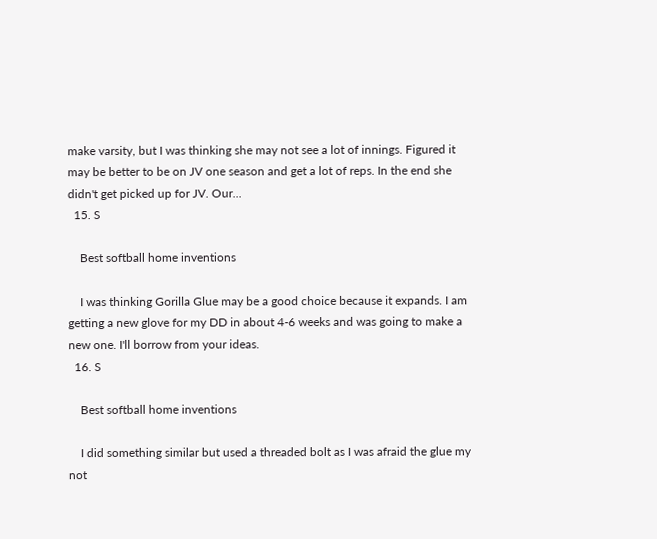make varsity, but I was thinking she may not see a lot of innings. Figured it may be better to be on JV one season and get a lot of reps. In the end she didn't get picked up for JV. Our...
  15. S

    Best softball home inventions

    I was thinking Gorilla Glue may be a good choice because it expands. I am getting a new glove for my DD in about 4-6 weeks and was going to make a new one. I'll borrow from your ideas.
  16. S

    Best softball home inventions

    I did something similar but used a threaded bolt as I was afraid the glue my not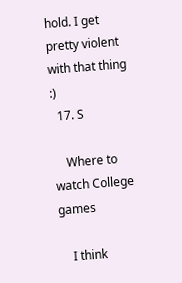hold. I get pretty violent with that thing :)
  17. S

    Where to watch College games

    I think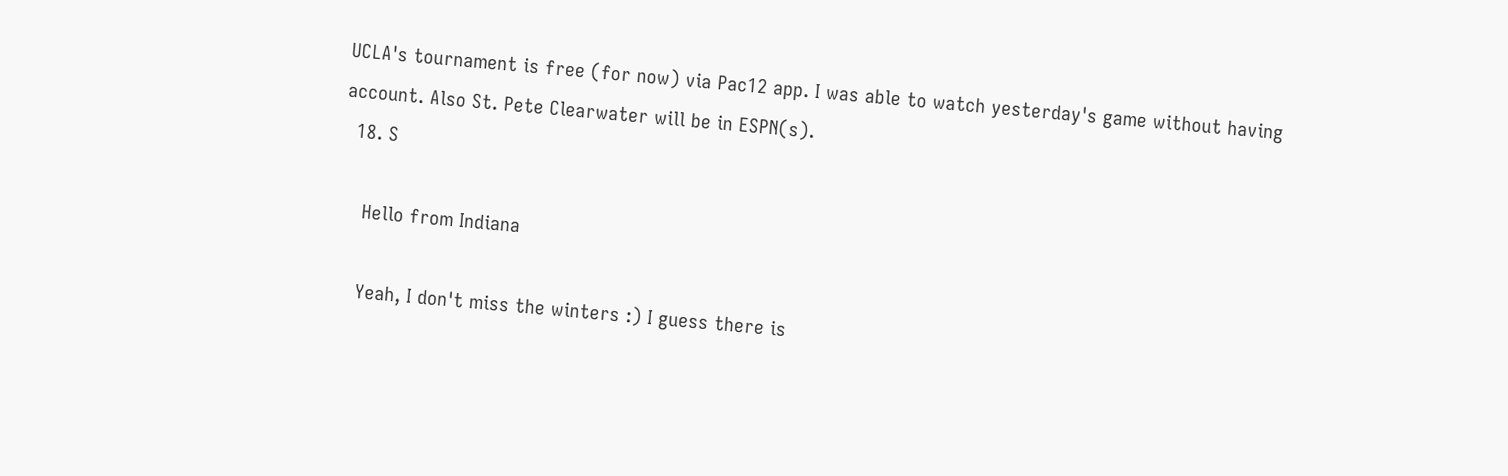UCLA's tournament is free (for now) via Pac12 app. I was able to watch yesterday's game without having account. Also St. Pete Clearwater will be in ESPN(s).
  18. S

    Hello from Indiana

    Yeah, I don't miss the winters :) I guess there is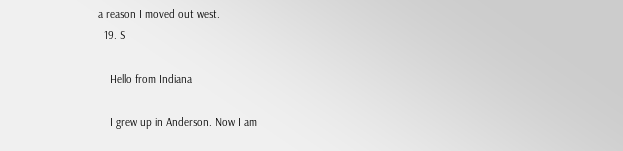a reason I moved out west.
  19. S

    Hello from Indiana

    I grew up in Anderson. Now I am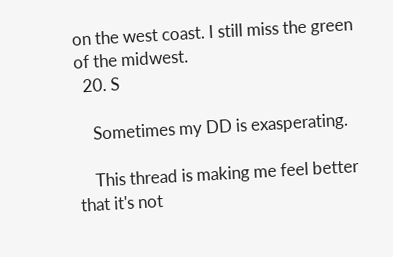on the west coast. I still miss the green of the midwest.
  20. S

    Sometimes my DD is exasperating.

    This thread is making me feel better that it's not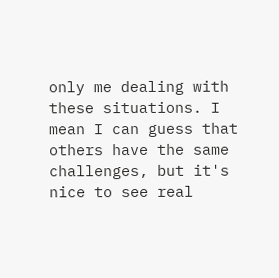only me dealing with these situations. I mean I can guess that others have the same challenges, but it's nice to see real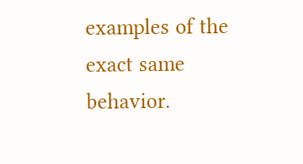examples of the exact same behavior.